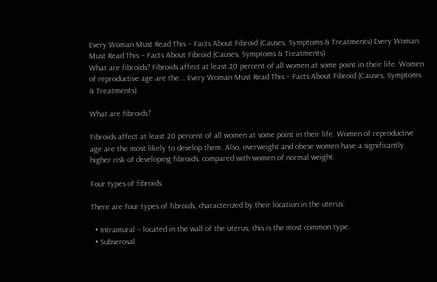Every Woman Must Read This – Facts About Fibroid (Causes, Symptoms & Treatments) Every Woman Must Read This – Facts About Fibroid (Causes, Symptoms & Treatments)
What are fibroids? Fibroids affect at least 20 percent of all women at some point in their life. Women of reproductive age are the... Every Woman Must Read This – Facts About Fibroid (Causes, Symptoms & Treatments)

What are fibroids?

Fibroids affect at least 20 percent of all women at some point in their life. Women of reproductive age are the most likely to develop them. Also, overweight and obese women have a significantly higher risk of developing fibroids, compared with women of normal weight.

Four types of fibroids

There are four types of fibroids, characterized by their location in the uterus:

  • Intramural – located in the wall of the uterus, this is the most common type.
  • Subserosal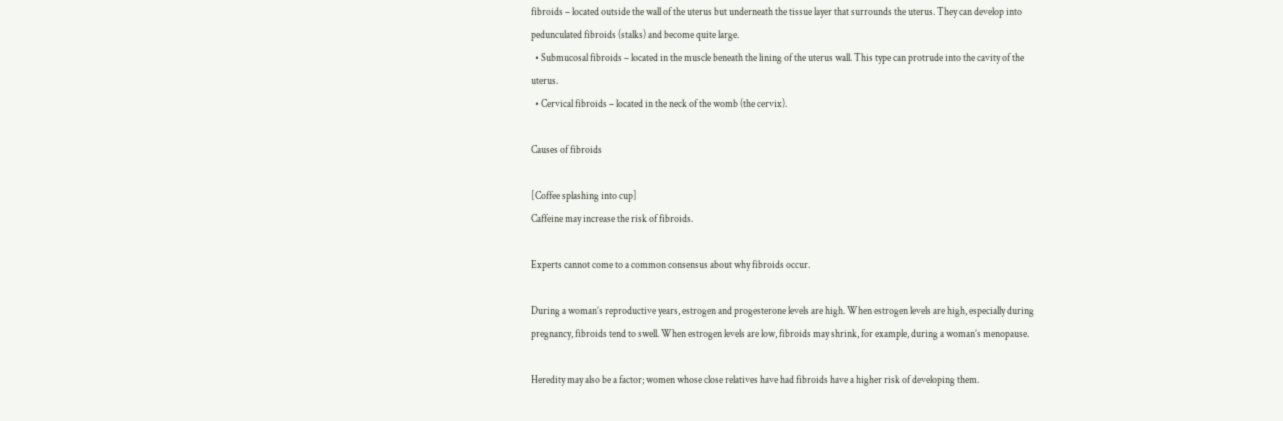fibroids – located outside the wall of the uterus but underneath the tissue layer that surrounds the uterus. They can develop into pedunculated fibroids (stalks) and become quite large.
  • Submucosal fibroids – located in the muscle beneath the lining of the uterus wall. This type can protrude into the cavity of the uterus.
  • Cervical fibroids – located in the neck of the womb (the cervix).

Causes of fibroids

[Coffee splashing into cup]
Caffeine may increase the risk of fibroids.

Experts cannot come to a common consensus about why fibroids occur.

During a woman’s reproductive years, estrogen and progesterone levels are high. When estrogen levels are high, especially during pregnancy, fibroids tend to swell. When estrogen levels are low, fibroids may shrink, for example, during a woman’s menopause.

Heredity may also be a factor; women whose close relatives have had fibroids have a higher risk of developing them.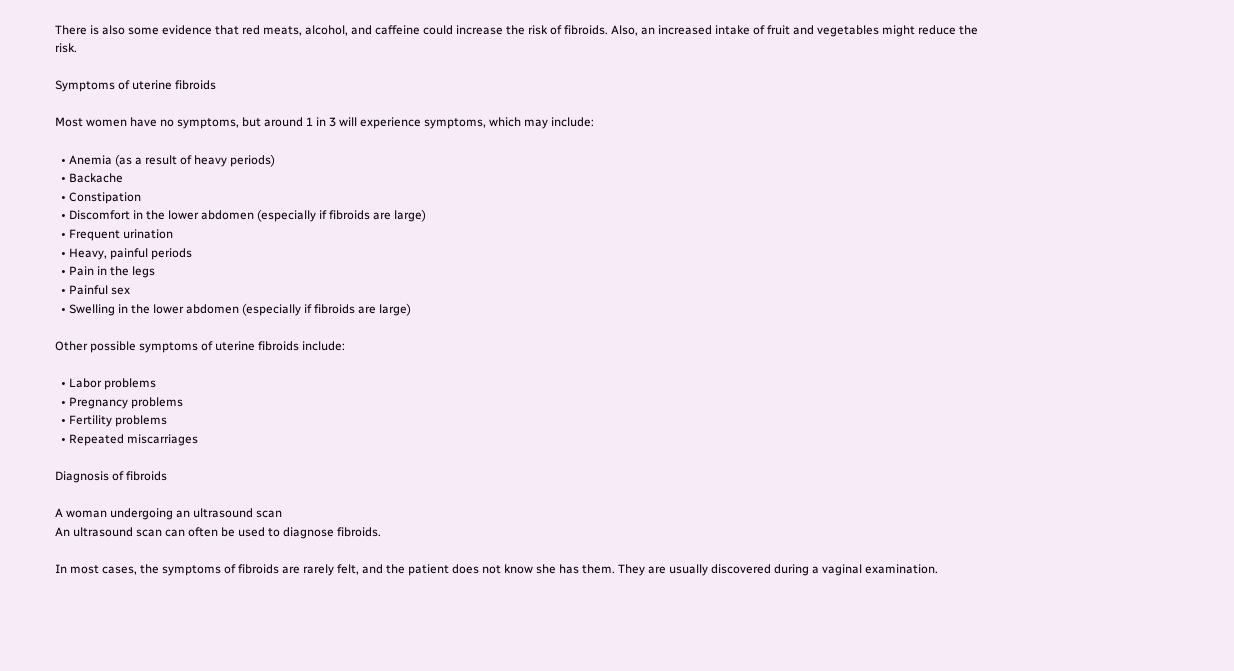There is also some evidence that red meats, alcohol, and caffeine could increase the risk of fibroids. Also, an increased intake of fruit and vegetables might reduce the risk.

Symptoms of uterine fibroids

Most women have no symptoms, but around 1 in 3 will experience symptoms, which may include:

  • Anemia (as a result of heavy periods)
  • Backache
  • Constipation
  • Discomfort in the lower abdomen (especially if fibroids are large)
  • Frequent urination
  • Heavy, painful periods
  • Pain in the legs
  • Painful sex
  • Swelling in the lower abdomen (especially if fibroids are large)

Other possible symptoms of uterine fibroids include:

  • Labor problems
  • Pregnancy problems
  • Fertility problems
  • Repeated miscarriages

Diagnosis of fibroids

A woman undergoing an ultrasound scan
An ultrasound scan can often be used to diagnose fibroids.

In most cases, the symptoms of fibroids are rarely felt, and the patient does not know she has them. They are usually discovered during a vaginal examination.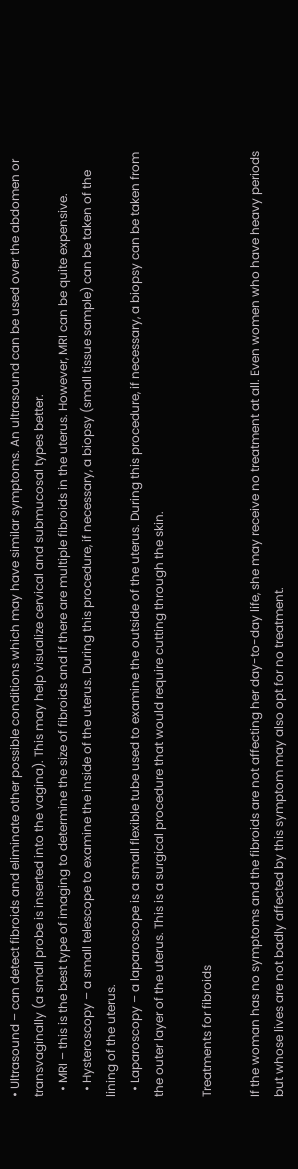• Ultrasound – can detect fibroids and eliminate other possible conditions which may have similar symptoms. An ultrasound can be used over the abdomen or transvaginally (a small probe is inserted into the vagina). This may help visualize cervical and submucosal types better.
  • MRI – this is the best type of imaging to determine the size of fibroids and if there are multiple fibroids in the uterus. However, MRI can be quite expensive.
  • Hysteroscopy – a small telescope to examine the inside of the uterus. During this procedure, if necessary, a biopsy (small tissue sample) can be taken of the lining of the uterus.
  • Laparoscopy – a laparoscope is a small flexible tube used to examine the outside of the uterus. During this procedure, if necessary, a biopsy can be taken from the outer layer of the uterus. This is a surgical procedure that would require cutting through the skin.

Treatments for fibroids

If the woman has no symptoms and the fibroids are not affecting her day-to-day life, she may receive no treatment at all. Even women who have heavy periods but whose lives are not badly affected by this symptom may also opt for no treatment.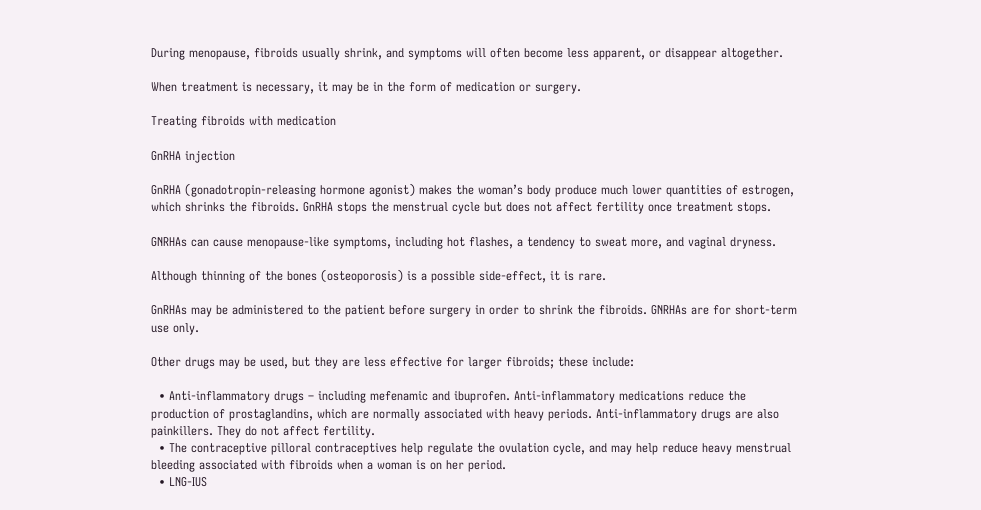During menopause, fibroids usually shrink, and symptoms will often become less apparent, or disappear altogether.

When treatment is necessary, it may be in the form of medication or surgery.

Treating fibroids with medication

GnRHA injection

GnRHA (gonadotropin-releasing hormone agonist) makes the woman’s body produce much lower quantities of estrogen, which shrinks the fibroids. GnRHA stops the menstrual cycle but does not affect fertility once treatment stops.

GNRHAs can cause menopause-like symptoms, including hot flashes, a tendency to sweat more, and vaginal dryness.

Although thinning of the bones (osteoporosis) is a possible side-effect, it is rare.

GnRHAs may be administered to the patient before surgery in order to shrink the fibroids. GNRHAs are for short-term use only.

Other drugs may be used, but they are less effective for larger fibroids; these include:

  • Anti-inflammatory drugs – including mefenamic and ibuprofen. Anti-inflammatory medications reduce the production of prostaglandins, which are normally associated with heavy periods. Anti-inflammatory drugs are also painkillers. They do not affect fertility.
  • The contraceptive pilloral contraceptives help regulate the ovulation cycle, and may help reduce heavy menstrual bleeding associated with fibroids when a woman is on her period.
  • LNG-IUS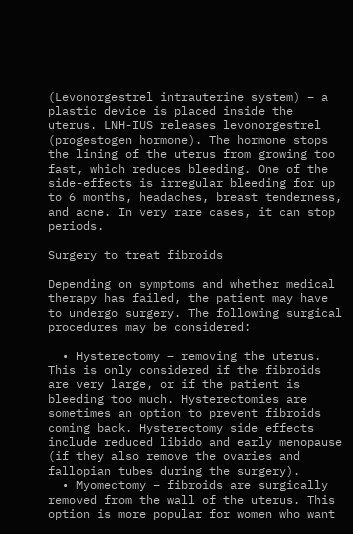(Levonorgestrel intrauterine system) – a plastic device is placed inside the uterus. LNH-IUS releases levonorgestrel (progestogen hormone). The hormone stops the lining of the uterus from growing too fast, which reduces bleeding. One of the side-effects is irregular bleeding for up to 6 months, headaches, breast tenderness, and acne. In very rare cases, it can stop periods.

Surgery to treat fibroids

Depending on symptoms and whether medical therapy has failed, the patient may have to undergo surgery. The following surgical procedures may be considered:

  • Hysterectomy – removing the uterus. This is only considered if the fibroids are very large, or if the patient is bleeding too much. Hysterectomies are sometimes an option to prevent fibroids coming back. Hysterectomy side effects include reduced libido and early menopause (if they also remove the ovaries and fallopian tubes during the surgery).
  • Myomectomy – fibroids are surgically removed from the wall of the uterus. This option is more popular for women who want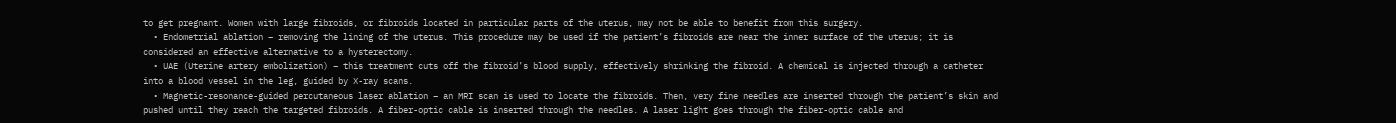to get pregnant. Women with large fibroids, or fibroids located in particular parts of the uterus, may not be able to benefit from this surgery.
  • Endometrial ablation – removing the lining of the uterus. This procedure may be used if the patient’s fibroids are near the inner surface of the uterus; it is considered an effective alternative to a hysterectomy.
  • UAE (Uterine artery embolization) – this treatment cuts off the fibroid’s blood supply, effectively shrinking the fibroid. A chemical is injected through a catheter into a blood vessel in the leg, guided by X-ray scans.
  • Magnetic-resonance-guided percutaneous laser ablation – an MRI scan is used to locate the fibroids. Then, very fine needles are inserted through the patient’s skin and pushed until they reach the targeted fibroids. A fiber-optic cable is inserted through the needles. A laser light goes through the fiber-optic cable and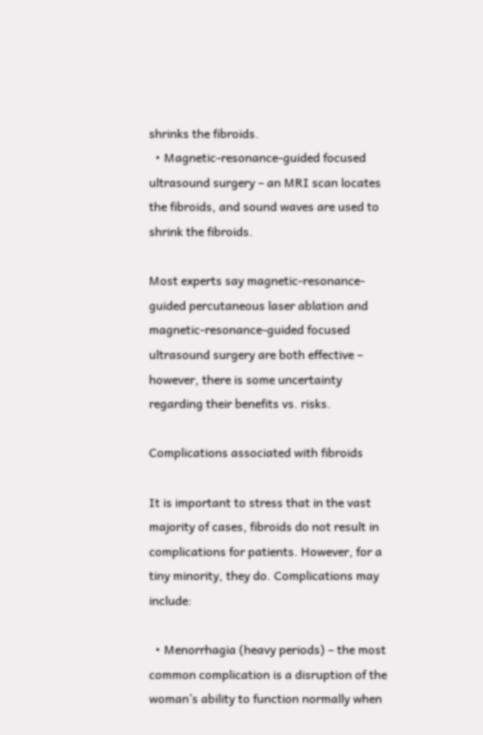shrinks the fibroids.
  • Magnetic-resonance-guided focused ultrasound surgery – an MRI scan locates the fibroids, and sound waves are used to shrink the fibroids.

Most experts say magnetic-resonance-guided percutaneous laser ablation and magnetic-resonance-guided focused ultrasound surgery are both effective – however, there is some uncertainty regarding their benefits vs. risks.

Complications associated with fibroids

It is important to stress that in the vast majority of cases, fibroids do not result in complications for patients. However, for a tiny minority, they do. Complications may include:

  • Menorrhagia (heavy periods) – the most common complication is a disruption of the woman’s ability to function normally when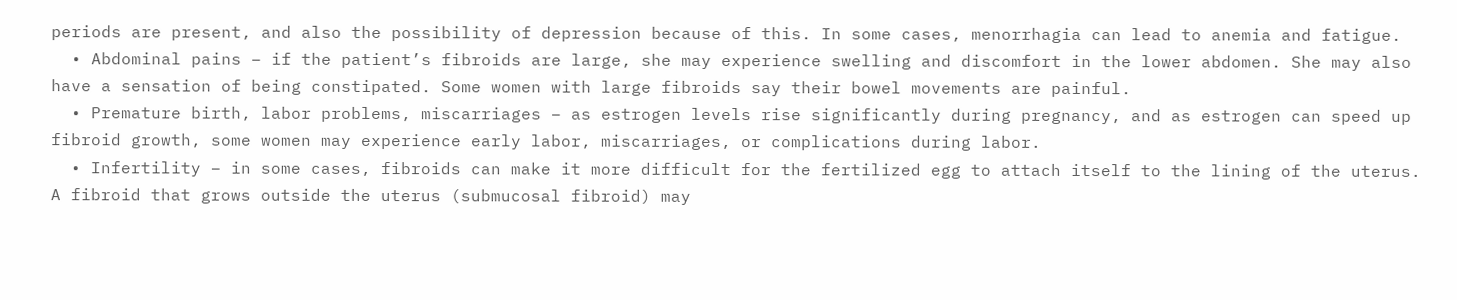periods are present, and also the possibility of depression because of this. In some cases, menorrhagia can lead to anemia and fatigue.
  • Abdominal pains – if the patient’s fibroids are large, she may experience swelling and discomfort in the lower abdomen. She may also have a sensation of being constipated. Some women with large fibroids say their bowel movements are painful.
  • Premature birth, labor problems, miscarriages – as estrogen levels rise significantly during pregnancy, and as estrogen can speed up fibroid growth, some women may experience early labor, miscarriages, or complications during labor.
  • Infertility – in some cases, fibroids can make it more difficult for the fertilized egg to attach itself to the lining of the uterus. A fibroid that grows outside the uterus (submucosal fibroid) may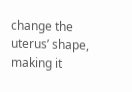change the uterus’ shape, making it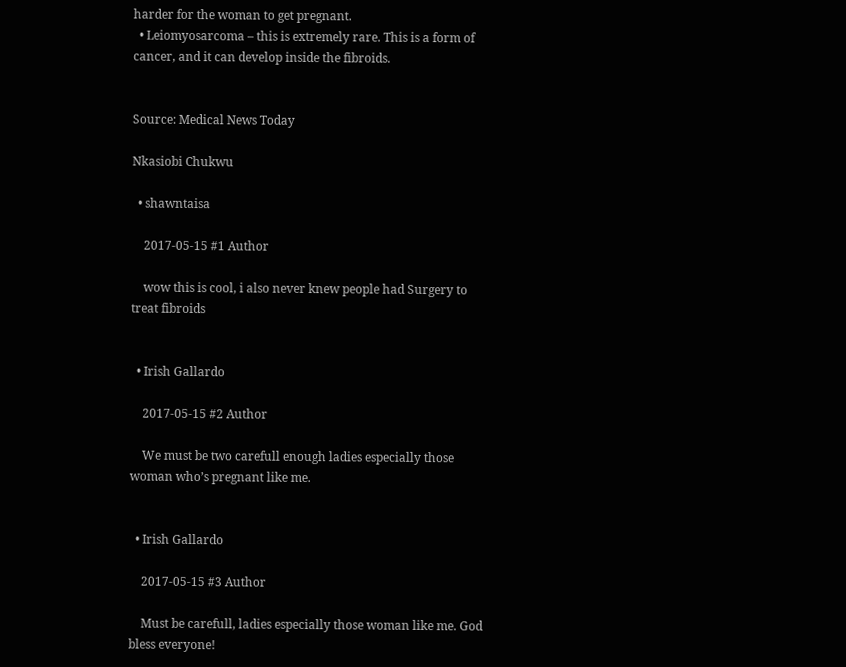harder for the woman to get pregnant.
  • Leiomyosarcoma – this is extremely rare. This is a form of cancer, and it can develop inside the fibroids.


Source: Medical News Today

Nkasiobi Chukwu

  • shawntaisa

    2017-05-15 #1 Author

    wow this is cool, i also never knew people had Surgery to treat fibroids


  • Irish Gallardo

    2017-05-15 #2 Author

    We must be two carefull enough ladies especially those woman who’s pregnant like me.


  • Irish Gallardo

    2017-05-15 #3 Author

    Must be carefull, ladies especially those woman like me. God bless everyone!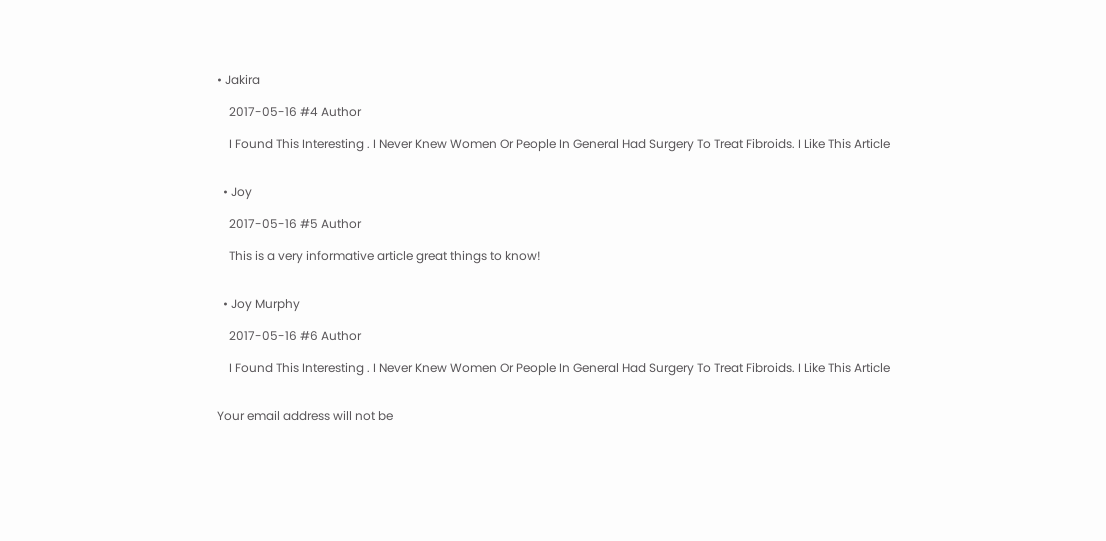• Jakira

    2017-05-16 #4 Author

    I Found This Interesting . I Never Knew Women Or People In General Had Surgery To Treat Fibroids. I Like This Article


  • Joy

    2017-05-16 #5 Author

    This is a very informative article great things to know!


  • Joy Murphy

    2017-05-16 #6 Author

    I Found This Interesting . I Never Knew Women Or People In General Had Surgery To Treat Fibroids. I Like This Article


Your email address will not be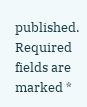published. Required fields are marked *